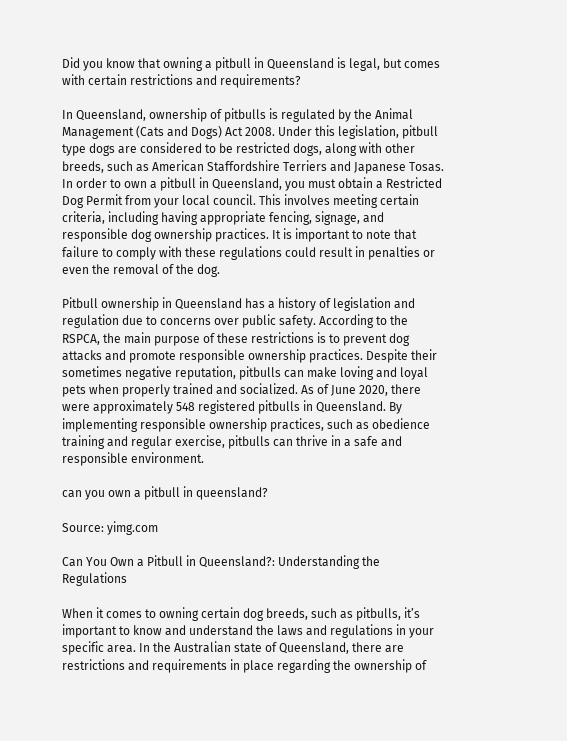Did you know that owning a pitbull in Queensland is legal, but comes with certain restrictions and requirements?

In Queensland, ownership of pitbulls is regulated by the Animal Management (Cats and Dogs) Act 2008. Under this legislation, pitbull type dogs are considered to be restricted dogs, along with other breeds, such as American Staffordshire Terriers and Japanese Tosas. In order to own a pitbull in Queensland, you must obtain a Restricted Dog Permit from your local council. This involves meeting certain criteria, including having appropriate fencing, signage, and responsible dog ownership practices. It is important to note that failure to comply with these regulations could result in penalties or even the removal of the dog.

Pitbull ownership in Queensland has a history of legislation and regulation due to concerns over public safety. According to the RSPCA, the main purpose of these restrictions is to prevent dog attacks and promote responsible ownership practices. Despite their sometimes negative reputation, pitbulls can make loving and loyal pets when properly trained and socialized. As of June 2020, there were approximately 548 registered pitbulls in Queensland. By implementing responsible ownership practices, such as obedience training and regular exercise, pitbulls can thrive in a safe and responsible environment.

can you own a pitbull in queensland?

Source: yimg.com

Can You Own a Pitbull in Queensland?: Understanding the Regulations

When it comes to owning certain dog breeds, such as pitbulls, it’s important to know and understand the laws and regulations in your specific area. In the Australian state of Queensland, there are restrictions and requirements in place regarding the ownership of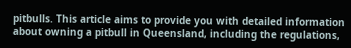pitbulls. This article aims to provide you with detailed information about owning a pitbull in Queensland, including the regulations,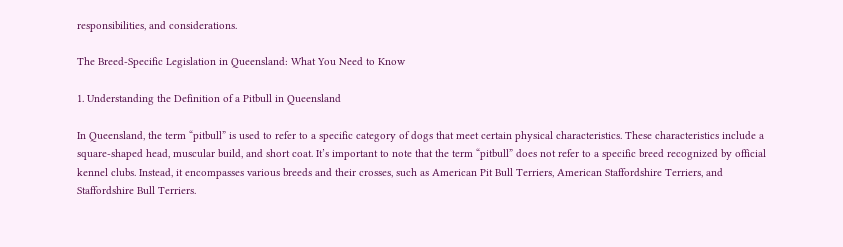responsibilities, and considerations.

The Breed-Specific Legislation in Queensland: What You Need to Know

1. Understanding the Definition of a Pitbull in Queensland

In Queensland, the term “pitbull” is used to refer to a specific category of dogs that meet certain physical characteristics. These characteristics include a square-shaped head, muscular build, and short coat. It’s important to note that the term “pitbull” does not refer to a specific breed recognized by official kennel clubs. Instead, it encompasses various breeds and their crosses, such as American Pit Bull Terriers, American Staffordshire Terriers, and Staffordshire Bull Terriers.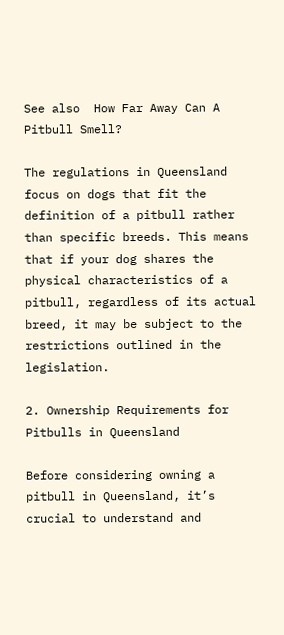See also  How Far Away Can A Pitbull Smell?

The regulations in Queensland focus on dogs that fit the definition of a pitbull rather than specific breeds. This means that if your dog shares the physical characteristics of a pitbull, regardless of its actual breed, it may be subject to the restrictions outlined in the legislation.

2. Ownership Requirements for Pitbulls in Queensland

Before considering owning a pitbull in Queensland, it’s crucial to understand and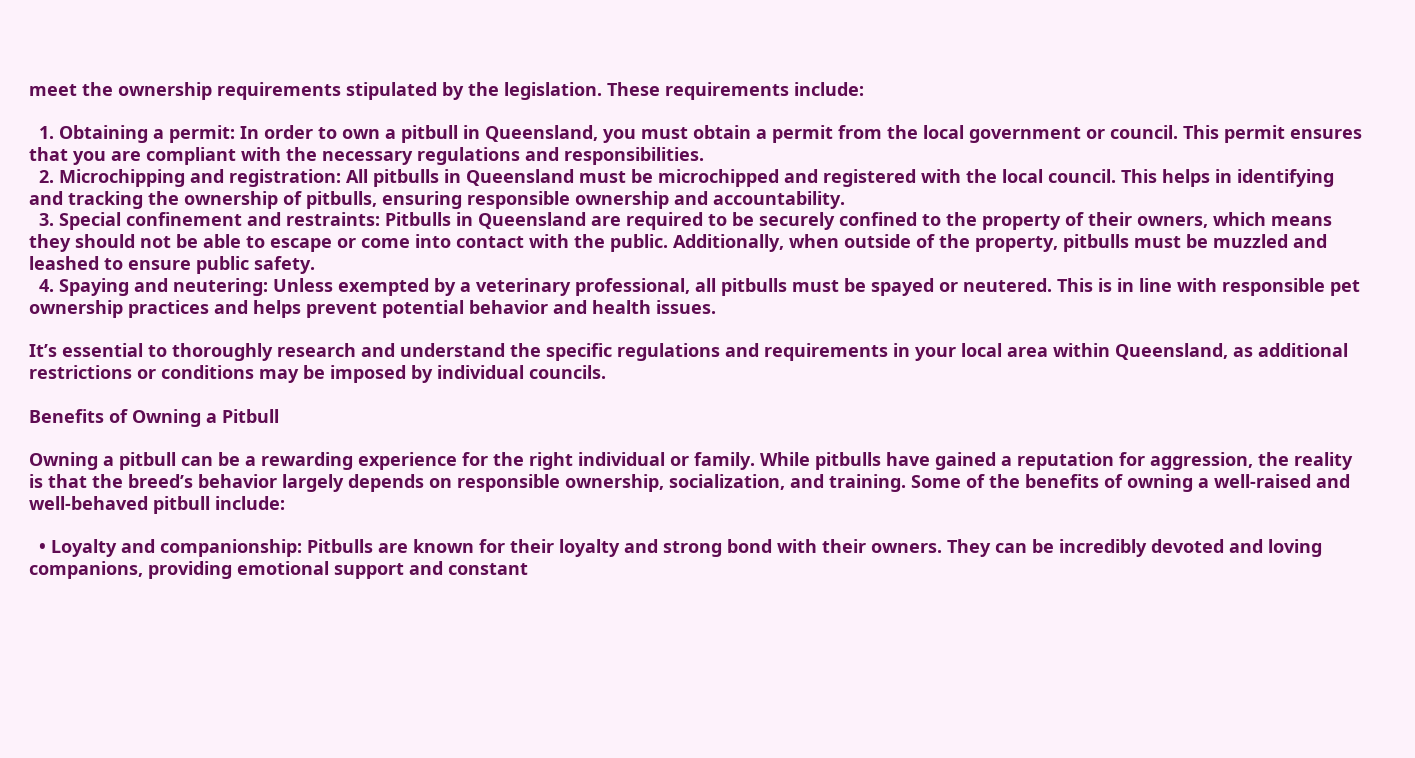meet the ownership requirements stipulated by the legislation. These requirements include:

  1. Obtaining a permit: In order to own a pitbull in Queensland, you must obtain a permit from the local government or council. This permit ensures that you are compliant with the necessary regulations and responsibilities.
  2. Microchipping and registration: All pitbulls in Queensland must be microchipped and registered with the local council. This helps in identifying and tracking the ownership of pitbulls, ensuring responsible ownership and accountability.
  3. Special confinement and restraints: Pitbulls in Queensland are required to be securely confined to the property of their owners, which means they should not be able to escape or come into contact with the public. Additionally, when outside of the property, pitbulls must be muzzled and leashed to ensure public safety.
  4. Spaying and neutering: Unless exempted by a veterinary professional, all pitbulls must be spayed or neutered. This is in line with responsible pet ownership practices and helps prevent potential behavior and health issues.

It’s essential to thoroughly research and understand the specific regulations and requirements in your local area within Queensland, as additional restrictions or conditions may be imposed by individual councils.

Benefits of Owning a Pitbull

Owning a pitbull can be a rewarding experience for the right individual or family. While pitbulls have gained a reputation for aggression, the reality is that the breed’s behavior largely depends on responsible ownership, socialization, and training. Some of the benefits of owning a well-raised and well-behaved pitbull include:

  • Loyalty and companionship: Pitbulls are known for their loyalty and strong bond with their owners. They can be incredibly devoted and loving companions, providing emotional support and constant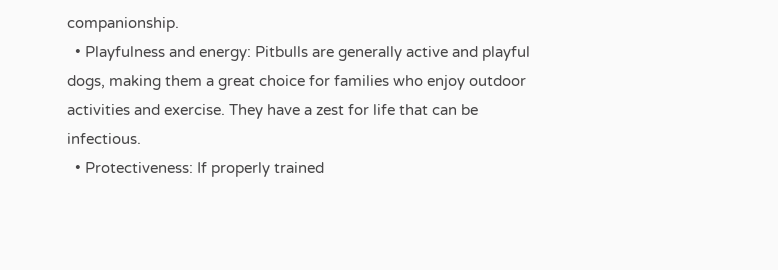companionship.
  • Playfulness and energy: Pitbulls are generally active and playful dogs, making them a great choice for families who enjoy outdoor activities and exercise. They have a zest for life that can be infectious.
  • Protectiveness: If properly trained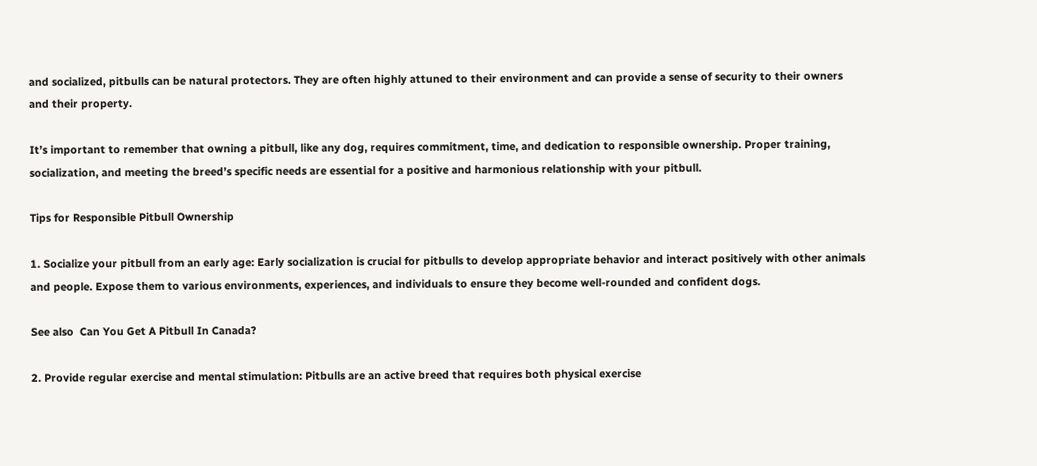and socialized, pitbulls can be natural protectors. They are often highly attuned to their environment and can provide a sense of security to their owners and their property.

It’s important to remember that owning a pitbull, like any dog, requires commitment, time, and dedication to responsible ownership. Proper training, socialization, and meeting the breed’s specific needs are essential for a positive and harmonious relationship with your pitbull.

Tips for Responsible Pitbull Ownership

1. Socialize your pitbull from an early age: Early socialization is crucial for pitbulls to develop appropriate behavior and interact positively with other animals and people. Expose them to various environments, experiences, and individuals to ensure they become well-rounded and confident dogs.

See also  Can You Get A Pitbull In Canada?

2. Provide regular exercise and mental stimulation: Pitbulls are an active breed that requires both physical exercise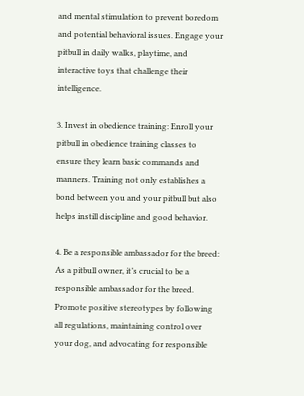and mental stimulation to prevent boredom and potential behavioral issues. Engage your pitbull in daily walks, playtime, and interactive toys that challenge their intelligence.

3. Invest in obedience training: Enroll your pitbull in obedience training classes to ensure they learn basic commands and manners. Training not only establishes a bond between you and your pitbull but also helps instill discipline and good behavior.

4. Be a responsible ambassador for the breed: As a pitbull owner, it’s crucial to be a responsible ambassador for the breed. Promote positive stereotypes by following all regulations, maintaining control over your dog, and advocating for responsible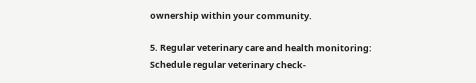ownership within your community.

5. Regular veterinary care and health monitoring: Schedule regular veterinary check-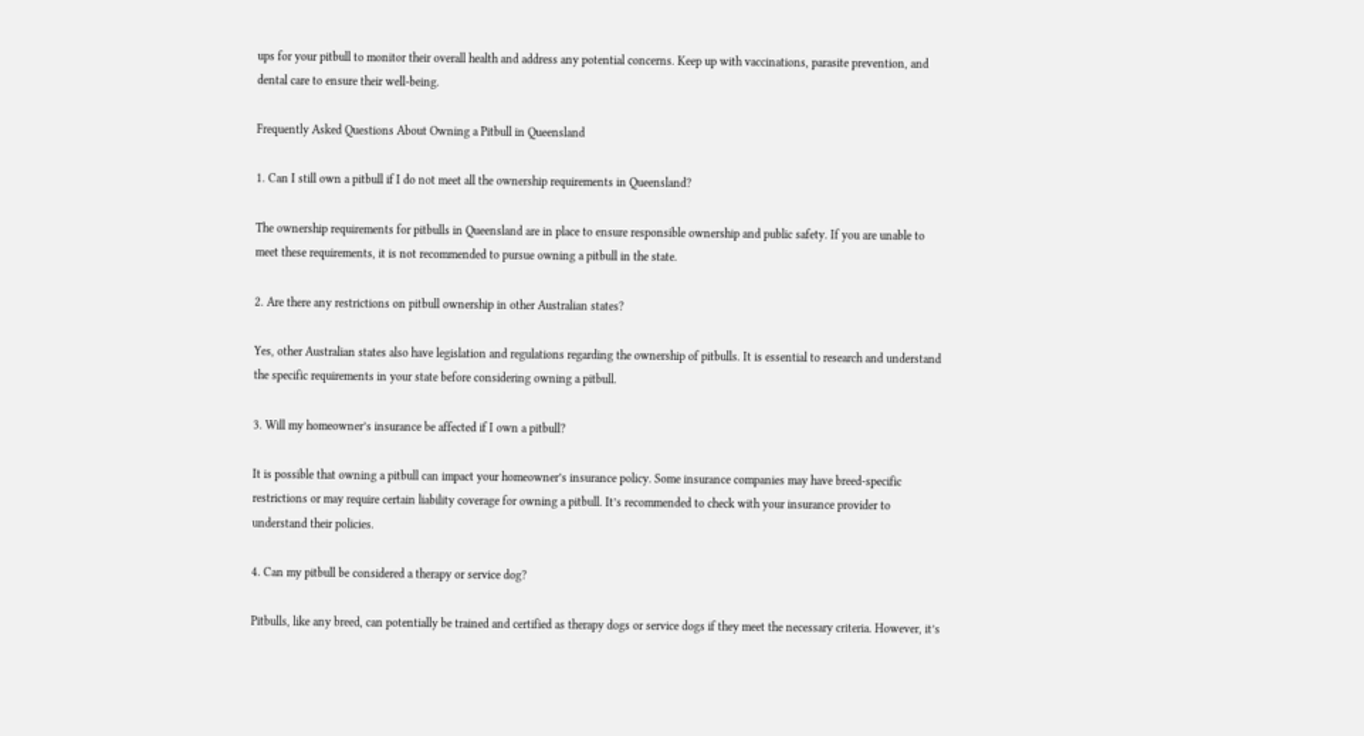ups for your pitbull to monitor their overall health and address any potential concerns. Keep up with vaccinations, parasite prevention, and dental care to ensure their well-being.

Frequently Asked Questions About Owning a Pitbull in Queensland

1. Can I still own a pitbull if I do not meet all the ownership requirements in Queensland?

The ownership requirements for pitbulls in Queensland are in place to ensure responsible ownership and public safety. If you are unable to meet these requirements, it is not recommended to pursue owning a pitbull in the state.

2. Are there any restrictions on pitbull ownership in other Australian states?

Yes, other Australian states also have legislation and regulations regarding the ownership of pitbulls. It is essential to research and understand the specific requirements in your state before considering owning a pitbull.

3. Will my homeowner’s insurance be affected if I own a pitbull?

It is possible that owning a pitbull can impact your homeowner’s insurance policy. Some insurance companies may have breed-specific restrictions or may require certain liability coverage for owning a pitbull. It’s recommended to check with your insurance provider to understand their policies.

4. Can my pitbull be considered a therapy or service dog?

Pitbulls, like any breed, can potentially be trained and certified as therapy dogs or service dogs if they meet the necessary criteria. However, it’s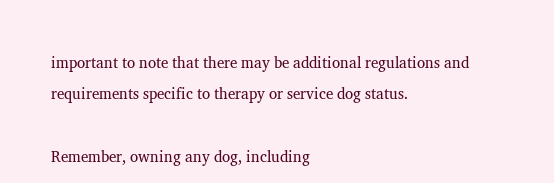important to note that there may be additional regulations and requirements specific to therapy or service dog status.

Remember, owning any dog, including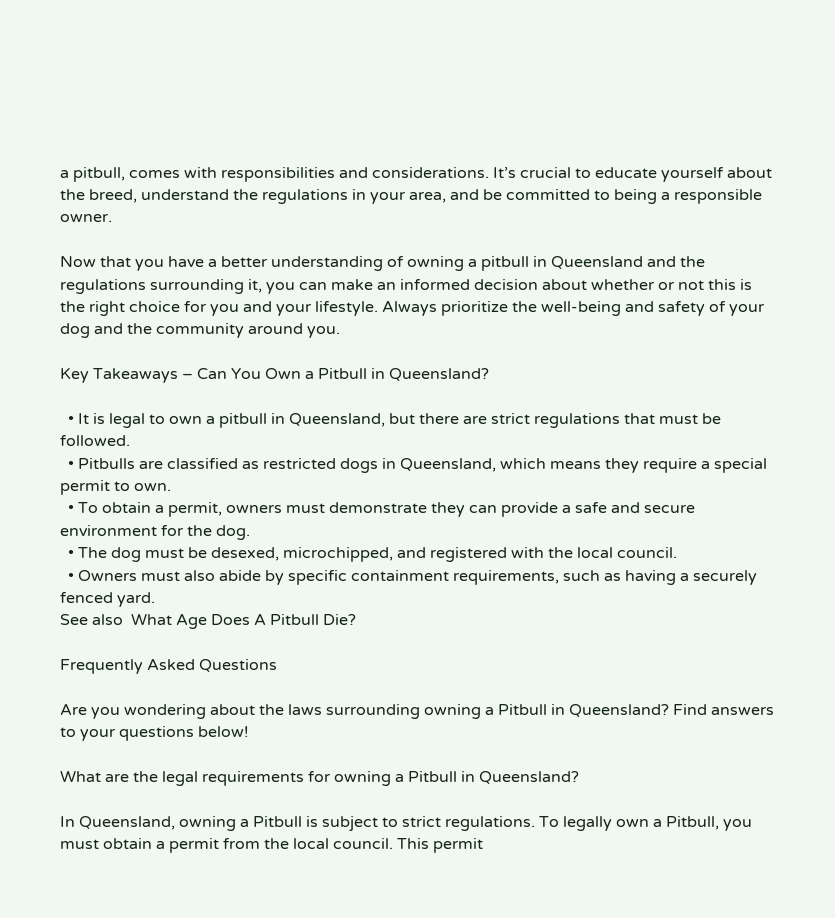a pitbull, comes with responsibilities and considerations. It’s crucial to educate yourself about the breed, understand the regulations in your area, and be committed to being a responsible owner.

Now that you have a better understanding of owning a pitbull in Queensland and the regulations surrounding it, you can make an informed decision about whether or not this is the right choice for you and your lifestyle. Always prioritize the well-being and safety of your dog and the community around you.

Key Takeaways – Can You Own a Pitbull in Queensland?

  • It is legal to own a pitbull in Queensland, but there are strict regulations that must be followed.
  • Pitbulls are classified as restricted dogs in Queensland, which means they require a special permit to own.
  • To obtain a permit, owners must demonstrate they can provide a safe and secure environment for the dog.
  • The dog must be desexed, microchipped, and registered with the local council.
  • Owners must also abide by specific containment requirements, such as having a securely fenced yard.
See also  What Age Does A Pitbull Die?

Frequently Asked Questions

Are you wondering about the laws surrounding owning a Pitbull in Queensland? Find answers to your questions below!

What are the legal requirements for owning a Pitbull in Queensland?

In Queensland, owning a Pitbull is subject to strict regulations. To legally own a Pitbull, you must obtain a permit from the local council. This permit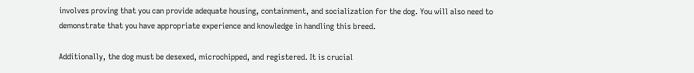involves proving that you can provide adequate housing, containment, and socialization for the dog. You will also need to demonstrate that you have appropriate experience and knowledge in handling this breed.

Additionally, the dog must be desexed, microchipped, and registered. It is crucial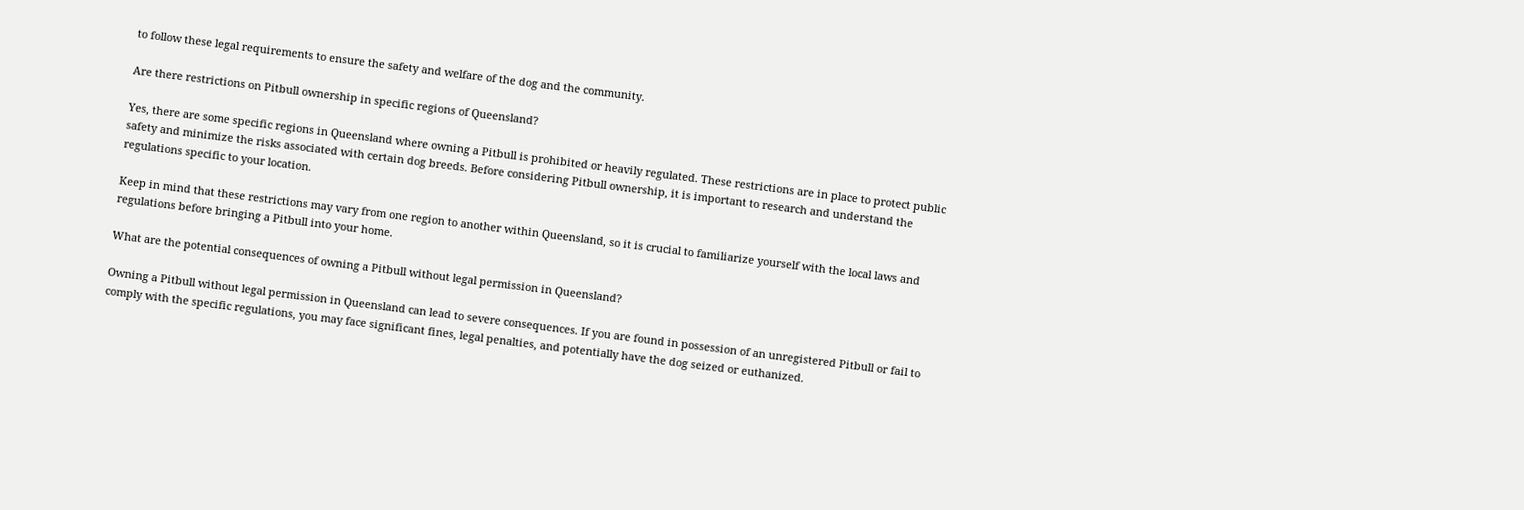to follow these legal requirements to ensure the safety and welfare of the dog and the community.

Are there restrictions on Pitbull ownership in specific regions of Queensland?

Yes, there are some specific regions in Queensland where owning a Pitbull is prohibited or heavily regulated. These restrictions are in place to protect public safety and minimize the risks associated with certain dog breeds. Before considering Pitbull ownership, it is important to research and understand the regulations specific to your location.

Keep in mind that these restrictions may vary from one region to another within Queensland, so it is crucial to familiarize yourself with the local laws and regulations before bringing a Pitbull into your home.

What are the potential consequences of owning a Pitbull without legal permission in Queensland?

Owning a Pitbull without legal permission in Queensland can lead to severe consequences. If you are found in possession of an unregistered Pitbull or fail to comply with the specific regulations, you may face significant fines, legal penalties, and potentially have the dog seized or euthanized.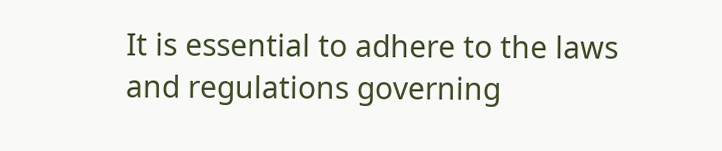It is essential to adhere to the laws and regulations governing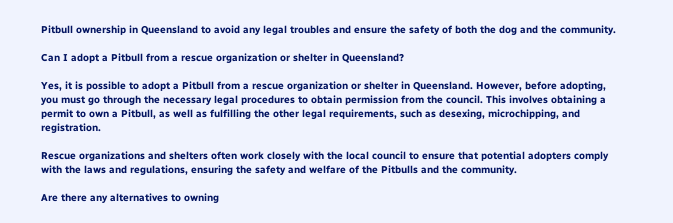Pitbull ownership in Queensland to avoid any legal troubles and ensure the safety of both the dog and the community.

Can I adopt a Pitbull from a rescue organization or shelter in Queensland?

Yes, it is possible to adopt a Pitbull from a rescue organization or shelter in Queensland. However, before adopting, you must go through the necessary legal procedures to obtain permission from the council. This involves obtaining a permit to own a Pitbull, as well as fulfilling the other legal requirements, such as desexing, microchipping, and registration.

Rescue organizations and shelters often work closely with the local council to ensure that potential adopters comply with the laws and regulations, ensuring the safety and welfare of the Pitbulls and the community.

Are there any alternatives to owning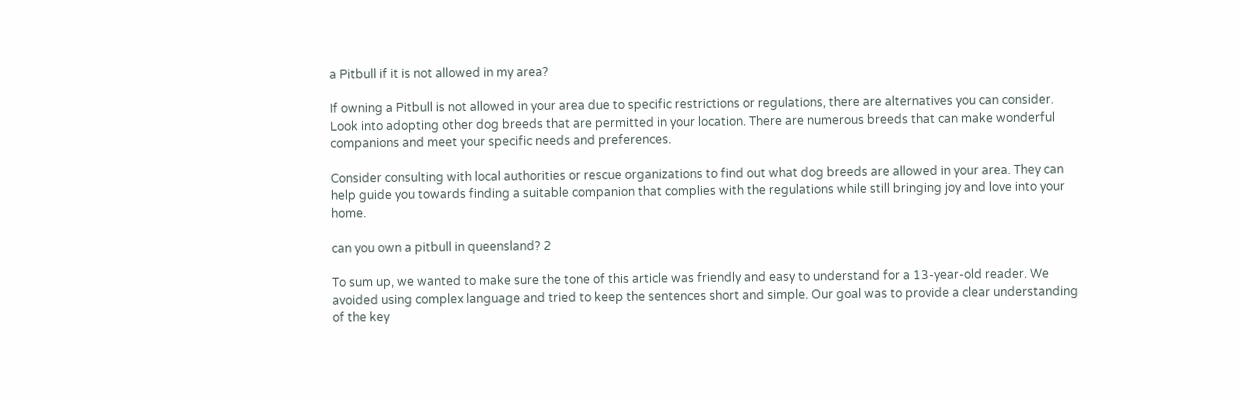a Pitbull if it is not allowed in my area?

If owning a Pitbull is not allowed in your area due to specific restrictions or regulations, there are alternatives you can consider. Look into adopting other dog breeds that are permitted in your location. There are numerous breeds that can make wonderful companions and meet your specific needs and preferences.

Consider consulting with local authorities or rescue organizations to find out what dog breeds are allowed in your area. They can help guide you towards finding a suitable companion that complies with the regulations while still bringing joy and love into your home.

can you own a pitbull in queensland? 2

To sum up, we wanted to make sure the tone of this article was friendly and easy to understand for a 13-year-old reader. We avoided using complex language and tried to keep the sentences short and simple. Our goal was to provide a clear understanding of the key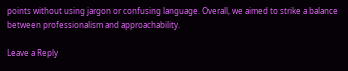points without using jargon or confusing language. Overall, we aimed to strike a balance between professionalism and approachability.

Leave a Reply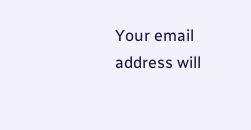Your email address will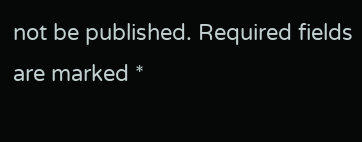not be published. Required fields are marked *